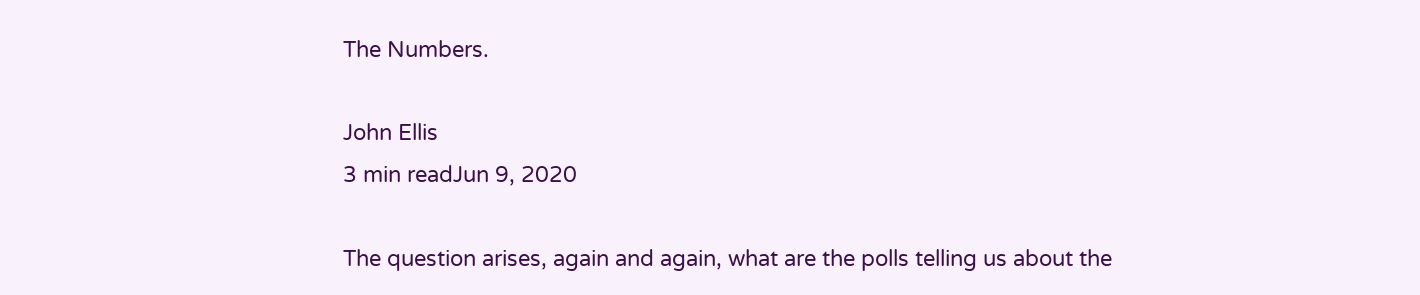The Numbers.

John Ellis
3 min readJun 9, 2020

The question arises, again and again, what are the polls telling us about the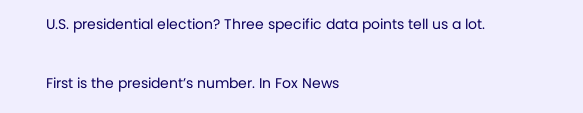U.S. presidential election? Three specific data points tell us a lot.

First is the president’s number. In Fox News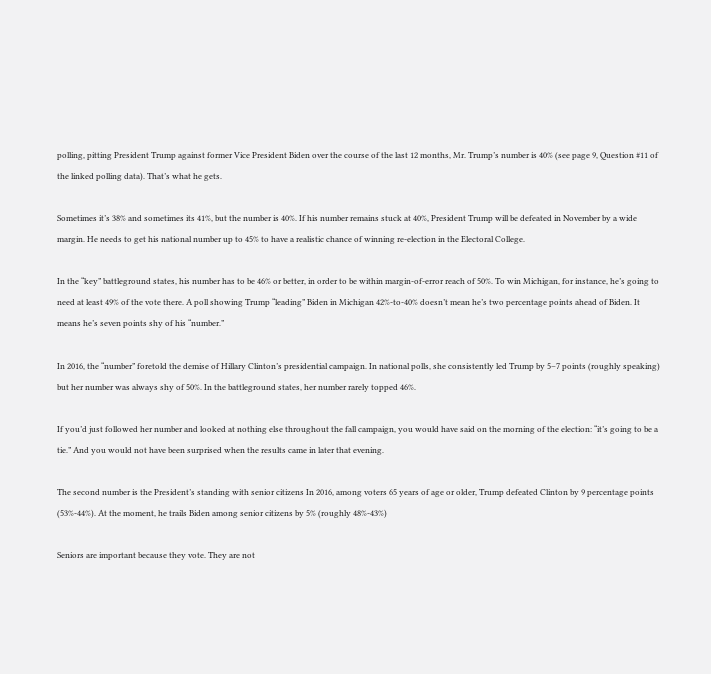polling, pitting President Trump against former Vice President Biden over the course of the last 12 months, Mr. Trump’s number is 40% (see page 9, Question #11 of the linked polling data). That’s what he gets.

Sometimes it’s 38% and sometimes its 41%, but the number is 40%. If his number remains stuck at 40%, President Trump will be defeated in November by a wide margin. He needs to get his national number up to 45% to have a realistic chance of winning re-election in the Electoral College.

In the “key” battleground states, his number has to be 46% or better, in order to be within margin-of-error reach of 50%. To win Michigan, for instance, he’s going to need at least 49% of the vote there. A poll showing Trump “leading” Biden in Michigan 42%-to-40% doesn’t mean he’s two percentage points ahead of Biden. It means he’s seven points shy of his “number.”

In 2016, the “number” foretold the demise of Hillary Clinton’s presidential campaign. In national polls, she consistently led Trump by 5–7 points (roughly speaking) but her number was always shy of 50%. In the battleground states, her number rarely topped 46%.

If you’d just followed her number and looked at nothing else throughout the fall campaign, you would have said on the morning of the election: “it’s going to be a tie.” And you would not have been surprised when the results came in later that evening.

The second number is the President’s standing with senior citizens In 2016, among voters 65 years of age or older, Trump defeated Clinton by 9 percentage points (53%-44%). At the moment, he trails Biden among senior citizens by 5% (roughly 48%-43%)

Seniors are important because they vote. They are not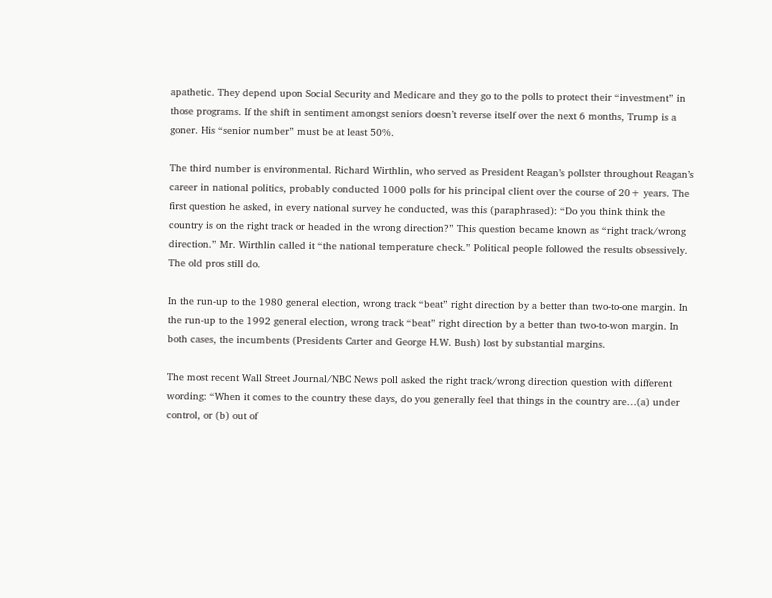apathetic. They depend upon Social Security and Medicare and they go to the polls to protect their “investment” in those programs. If the shift in sentiment amongst seniors doesn’t reverse itself over the next 6 months, Trump is a goner. His “senior number” must be at least 50%.

The third number is environmental. Richard Wirthlin, who served as President Reagan’s pollster throughout Reagan’s career in national politics, probably conducted 1000 polls for his principal client over the course of 20+ years. The first question he asked, in every national survey he conducted, was this (paraphrased): “Do you think think the country is on the right track or headed in the wrong direction?” This question became known as “right track/wrong direction.” Mr. Wirthlin called it “the national temperature check.” Political people followed the results obsessively. The old pros still do.

In the run-up to the 1980 general election, wrong track “beat” right direction by a better than two-to-one margin. In the run-up to the 1992 general election, wrong track “beat” right direction by a better than two-to-won margin. In both cases, the incumbents (Presidents Carter and George H.W. Bush) lost by substantial margins.

The most recent Wall Street Journal/NBC News poll asked the right track/wrong direction question with different wording: “When it comes to the country these days, do you generally feel that things in the country are…(a) under control, or (b) out of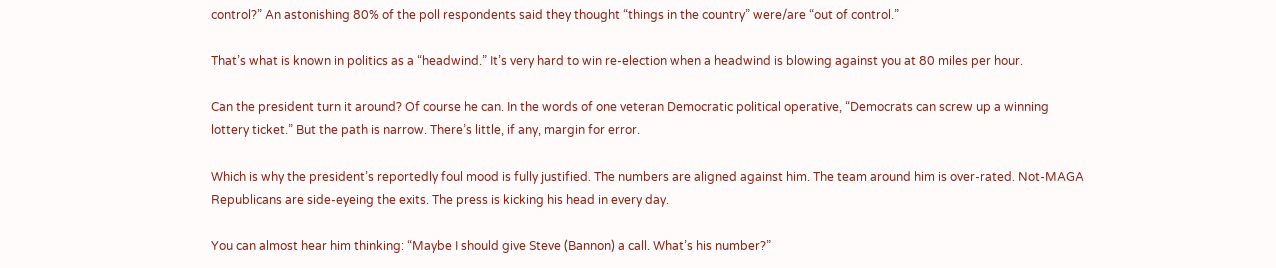control?” An astonishing 80% of the poll respondents said they thought “things in the country” were/are “out of control.”

That’s what is known in politics as a “headwind.” It’s very hard to win re-election when a headwind is blowing against you at 80 miles per hour.

Can the president turn it around? Of course he can. In the words of one veteran Democratic political operative, “Democrats can screw up a winning lottery ticket.” But the path is narrow. There’s little, if any, margin for error.

Which is why the president’s reportedly foul mood is fully justified. The numbers are aligned against him. The team around him is over-rated. Not-MAGA Republicans are side-eyeing the exits. The press is kicking his head in every day.

You can almost hear him thinking: “Maybe I should give Steve (Bannon) a call. What’s his number?”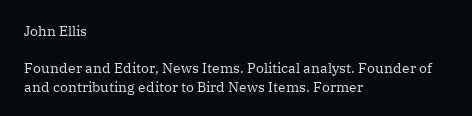John Ellis

Founder and Editor, News Items. Political analyst. Founder of and contributing editor to Bird News Items. Former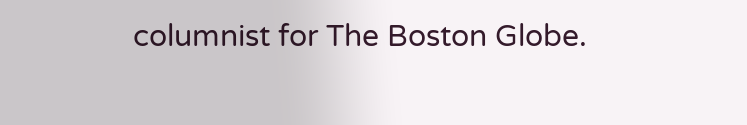columnist for The Boston Globe.